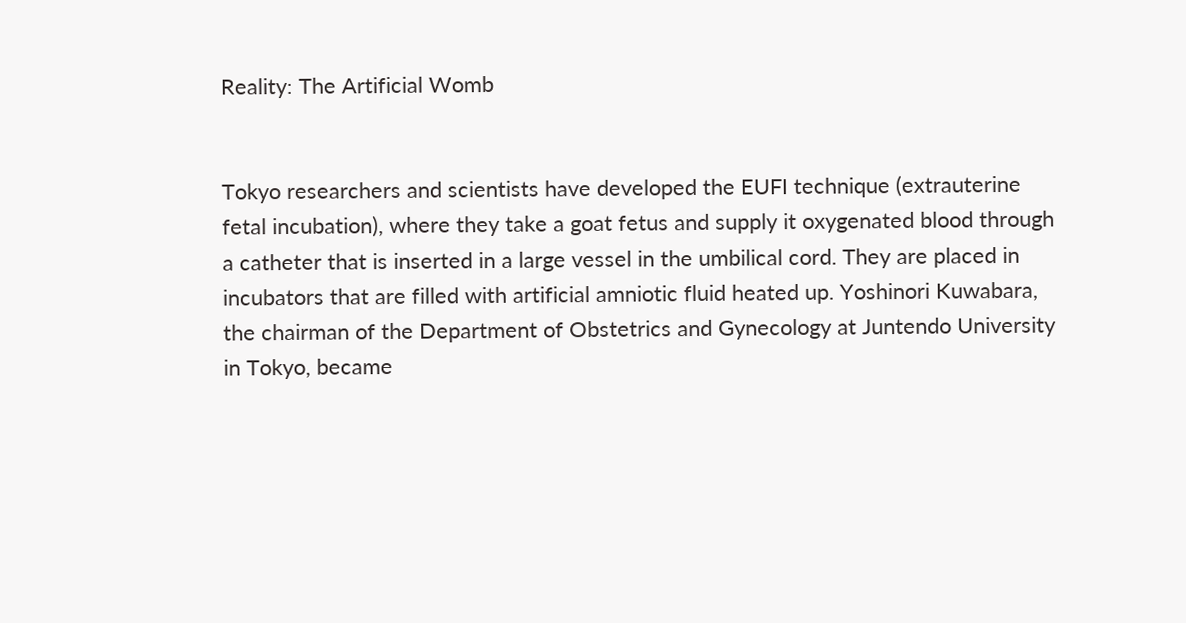Reality: The Artificial Womb


Tokyo researchers and scientists have developed the EUFI technique (extrauterine fetal incubation), where they take a goat fetus and supply it oxygenated blood through a catheter that is inserted in a large vessel in the umbilical cord. They are placed in incubators that are filled with artificial amniotic fluid heated up. Yoshinori Kuwabara, the chairman of the Department of Obstetrics and Gynecology at Juntendo University in Tokyo, became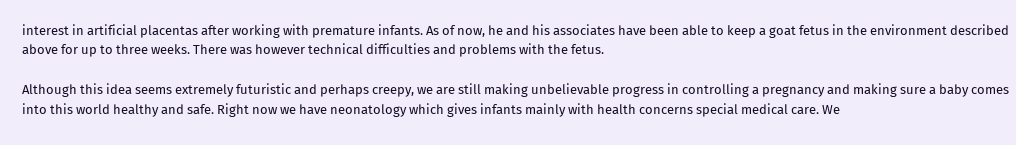interest in artificial placentas after working with premature infants. As of now, he and his associates have been able to keep a goat fetus in the environment described above for up to three weeks. There was however technical difficulties and problems with the fetus.

Although this idea seems extremely futuristic and perhaps creepy, we are still making unbelievable progress in controlling a pregnancy and making sure a baby comes into this world healthy and safe. Right now we have neonatology which gives infants mainly with health concerns special medical care. We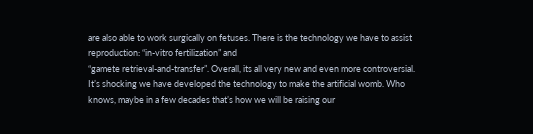are also able to work surgically on fetuses. There is the technology we have to assist reproduction: “in-vitro fertilization” and
“gamete retrieval-and-transfer”. Overall, its all very new and even more controversial. It’s shocking we have developed the technology to make the artificial womb. Who knows, maybe in a few decades that’s how we will be raising our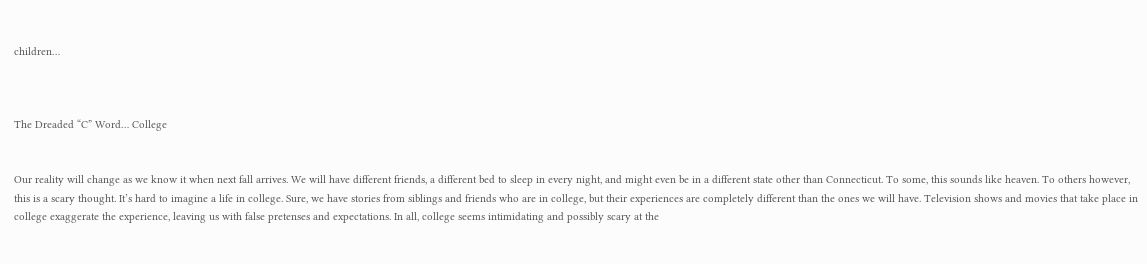children…



The Dreaded “C” Word… College


Our reality will change as we know it when next fall arrives. We will have different friends, a different bed to sleep in every night, and might even be in a different state other than Connecticut. To some, this sounds like heaven. To others however, this is a scary thought. It’s hard to imagine a life in college. Sure, we have stories from siblings and friends who are in college, but their experiences are completely different than the ones we will have. Television shows and movies that take place in college exaggerate the experience, leaving us with false pretenses and expectations. In all, college seems intimidating and possibly scary at the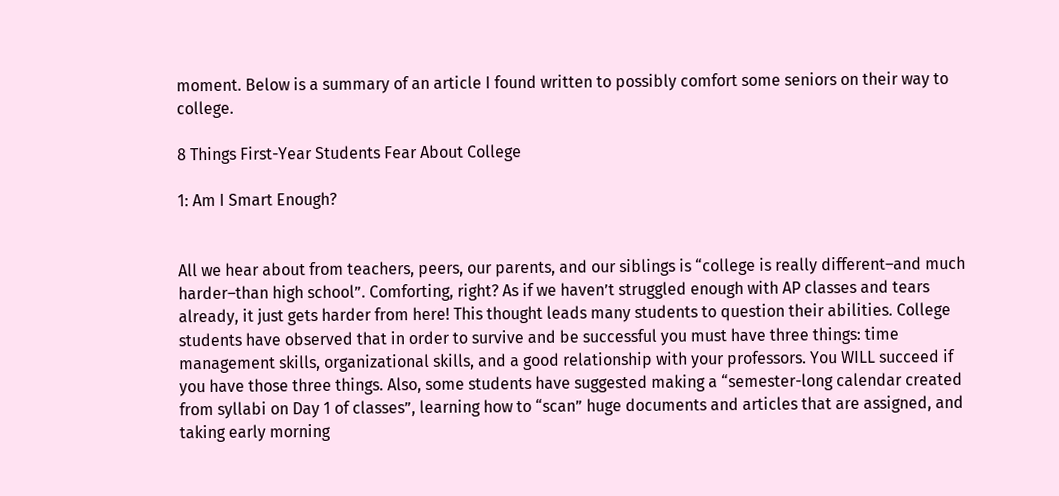moment. Below is a summary of an article I found written to possibly comfort some seniors on their way to college.

8 Things First-Year Students Fear About College

1: Am I Smart Enough?


All we hear about from teachers, peers, our parents, and our siblings is “college is really different–and much harder–than high school”. Comforting, right? As if we haven’t struggled enough with AP classes and tears already, it just gets harder from here! This thought leads many students to question their abilities. College students have observed that in order to survive and be successful you must have three things: time management skills, organizational skills, and a good relationship with your professors. You WILL succeed if you have those three things. Also, some students have suggested making a “semester-long calendar created from syllabi on Day 1 of classes”, learning how to “scan” huge documents and articles that are assigned, and taking early morning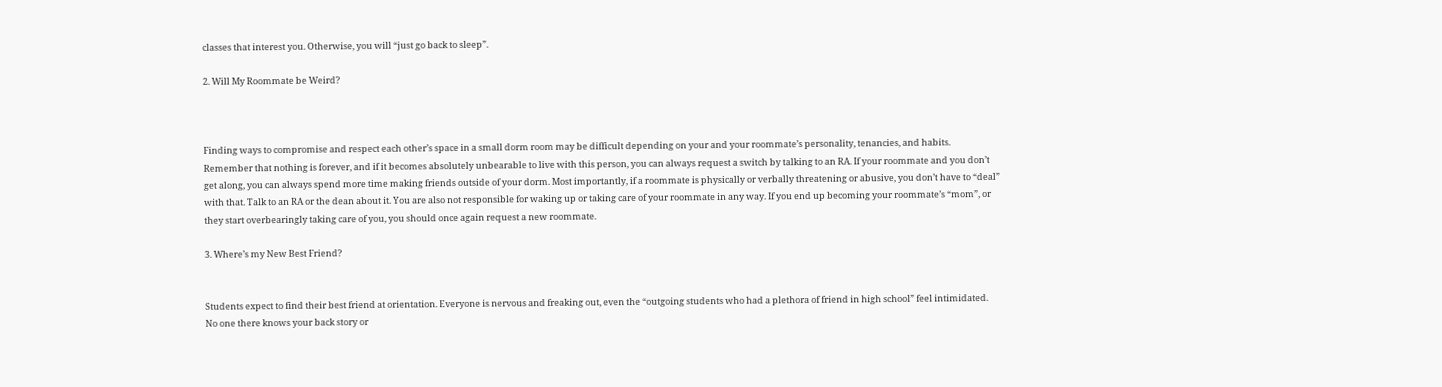classes that interest you. Otherwise, you will “just go back to sleep”.

2. Will My Roommate be Weird?



Finding ways to compromise and respect each other’s space in a small dorm room may be difficult depending on your and your roommate’s personality, tenancies, and habits. Remember that nothing is forever, and if it becomes absolutely unbearable to live with this person, you can always request a switch by talking to an RA. If your roommate and you don’t get along, you can always spend more time making friends outside of your dorm. Most importantly, if a roommate is physically or verbally threatening or abusive, you don’t have to “deal” with that. Talk to an RA or the dean about it. You are also not responsible for waking up or taking care of your roommate in any way. If you end up becoming your roommate’s “mom”, or they start overbearingly taking care of you, you should once again request a new roommate.

3. Where’s my New Best Friend?


Students expect to find their best friend at orientation. Everyone is nervous and freaking out, even the “outgoing students who had a plethora of friend in high school” feel intimidated. No one there knows your back story or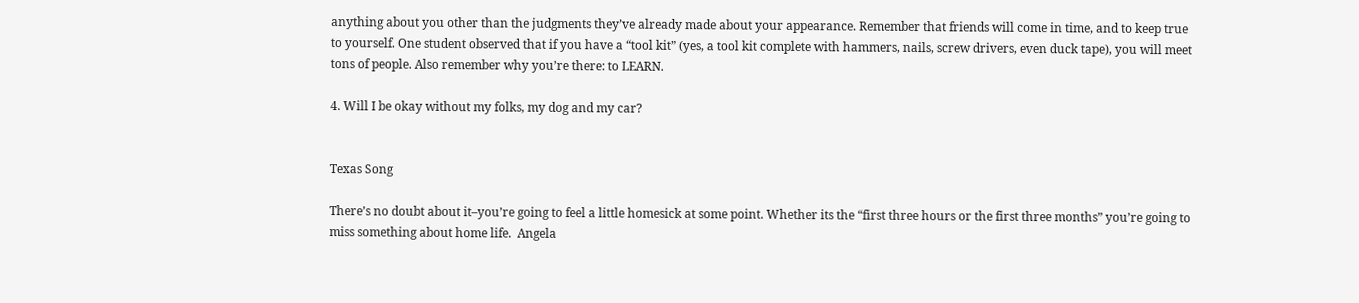anything about you other than the judgments they’ve already made about your appearance. Remember that friends will come in time, and to keep true to yourself. One student observed that if you have a “tool kit” (yes, a tool kit complete with hammers, nails, screw drivers, even duck tape), you will meet tons of people. Also remember why you’re there: to LEARN.

4. Will I be okay without my folks, my dog and my car?


Texas Song

There’s no doubt about it–you’re going to feel a little homesick at some point. Whether its the “first three hours or the first three months” you’re going to miss something about home life.  Angela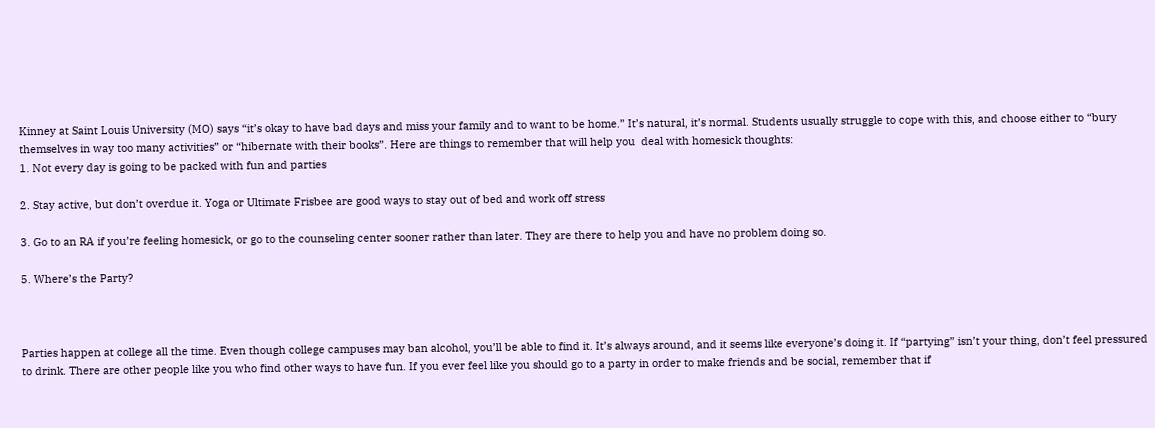Kinney at Saint Louis University (MO) says “it’s okay to have bad days and miss your family and to want to be home.” It’s natural, it’s normal. Students usually struggle to cope with this, and choose either to “bury themselves in way too many activities” or “hibernate with their books”. Here are things to remember that will help you  deal with homesick thoughts:
1. Not every day is going to be packed with fun and parties

2. Stay active, but don’t overdue it. Yoga or Ultimate Frisbee are good ways to stay out of bed and work off stress

3. Go to an RA if you’re feeling homesick, or go to the counseling center sooner rather than later. They are there to help you and have no problem doing so.

5. Where’s the Party?



Parties happen at college all the time. Even though college campuses may ban alcohol, you’ll be able to find it. It’s always around, and it seems like everyone’s doing it. If “partying” isn’t your thing, don’t feel pressured to drink. There are other people like you who find other ways to have fun. If you ever feel like you should go to a party in order to make friends and be social, remember that if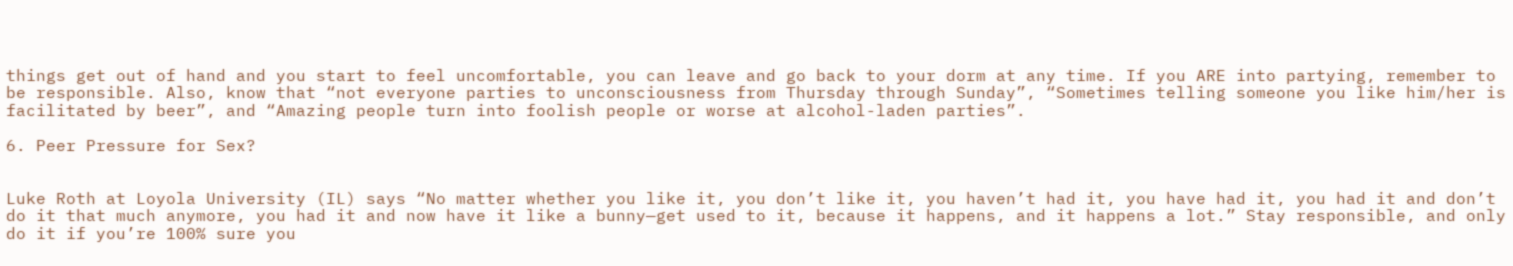things get out of hand and you start to feel uncomfortable, you can leave and go back to your dorm at any time. If you ARE into partying, remember to be responsible. Also, know that “not everyone parties to unconsciousness from Thursday through Sunday”, “Sometimes telling someone you like him/her is facilitated by beer”, and “Amazing people turn into foolish people or worse at alcohol-laden parties”.

6. Peer Pressure for Sex?


Luke Roth at Loyola University (IL) says “No matter whether you like it, you don’t like it, you haven’t had it, you have had it, you had it and don’t do it that much anymore, you had it and now have it like a bunny—get used to it, because it happens, and it happens a lot.” Stay responsible, and only do it if you’re 100% sure you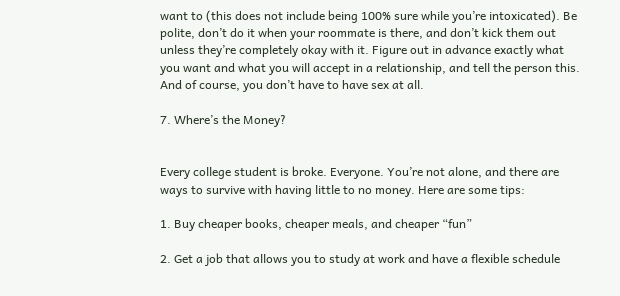want to (this does not include being 100% sure while you’re intoxicated). Be polite, don’t do it when your roommate is there, and don’t kick them out unless they’re completely okay with it. Figure out in advance exactly what you want and what you will accept in a relationship, and tell the person this. And of course, you don’t have to have sex at all.

7. Where’s the Money?


Every college student is broke. Everyone. You’re not alone, and there are ways to survive with having little to no money. Here are some tips:

1. Buy cheaper books, cheaper meals, and cheaper “fun”

2. Get a job that allows you to study at work and have a flexible schedule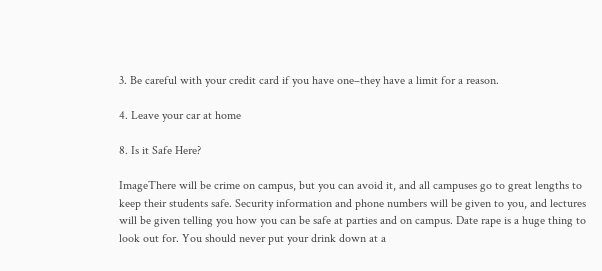3. Be careful with your credit card if you have one–they have a limit for a reason.

4. Leave your car at home

8. Is it Safe Here?

ImageThere will be crime on campus, but you can avoid it, and all campuses go to great lengths to keep their students safe. Security information and phone numbers will be given to you, and lectures will be given telling you how you can be safe at parties and on campus. Date rape is a huge thing to look out for. You should never put your drink down at a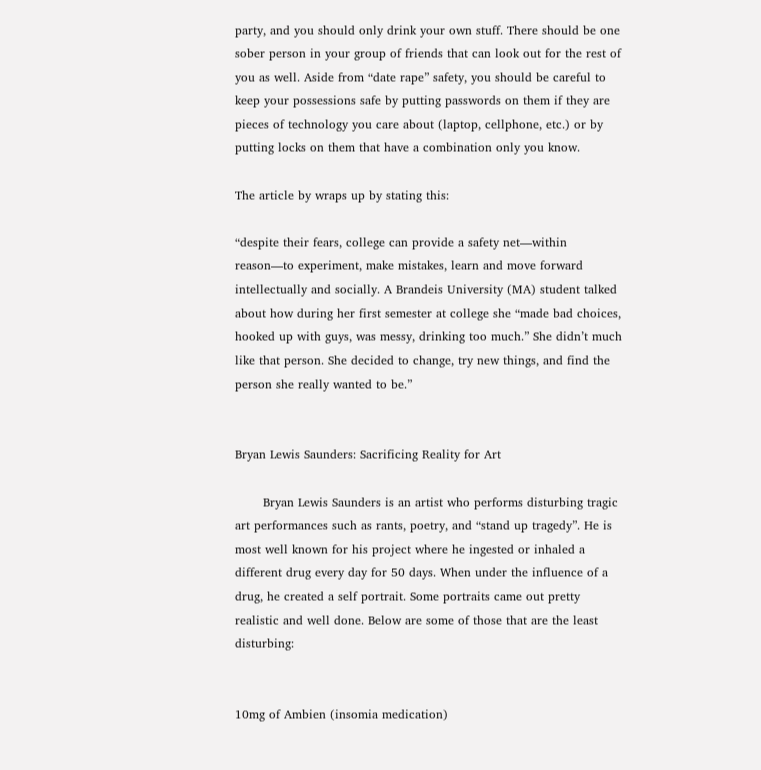party, and you should only drink your own stuff. There should be one sober person in your group of friends that can look out for the rest of you as well. Aside from “date rape” safety, you should be careful to keep your possessions safe by putting passwords on them if they are pieces of technology you care about (laptop, cellphone, etc.) or by putting locks on them that have a combination only you know.

The article by wraps up by stating this:

“despite their fears, college can provide a safety net—within reason—to experiment, make mistakes, learn and move forward intellectually and socially. A Brandeis University (MA) student talked about how during her first semester at college she “made bad choices, hooked up with guys, was messy, drinking too much.” She didn’t much like that person. She decided to change, try new things, and find the person she really wanted to be.”


Bryan Lewis Saunders: Sacrificing Reality for Art

       Bryan Lewis Saunders is an artist who performs disturbing tragic art performances such as rants, poetry, and “stand up tragedy”. He is most well known for his project where he ingested or inhaled a different drug every day for 50 days. When under the influence of a drug, he created a self portrait. Some portraits came out pretty realistic and well done. Below are some of those that are the least disturbing:


10mg of Ambien (insomia medication)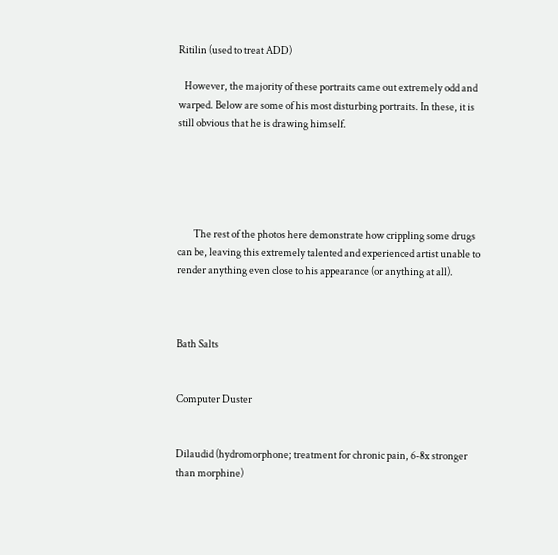Ritilin (used to treat ADD)

   However, the majority of these portraits came out extremely odd and warped. Below are some of his most disturbing portraits. In these, it is still obvious that he is drawing himself.





        The rest of the photos here demonstrate how crippling some drugs can be, leaving this extremely talented and experienced artist unable to render anything even close to his appearance (or anything at all).



Bath Salts


Computer Duster


Dilaudid (hydromorphone; treatment for chronic pain, 6-8x stronger than morphine)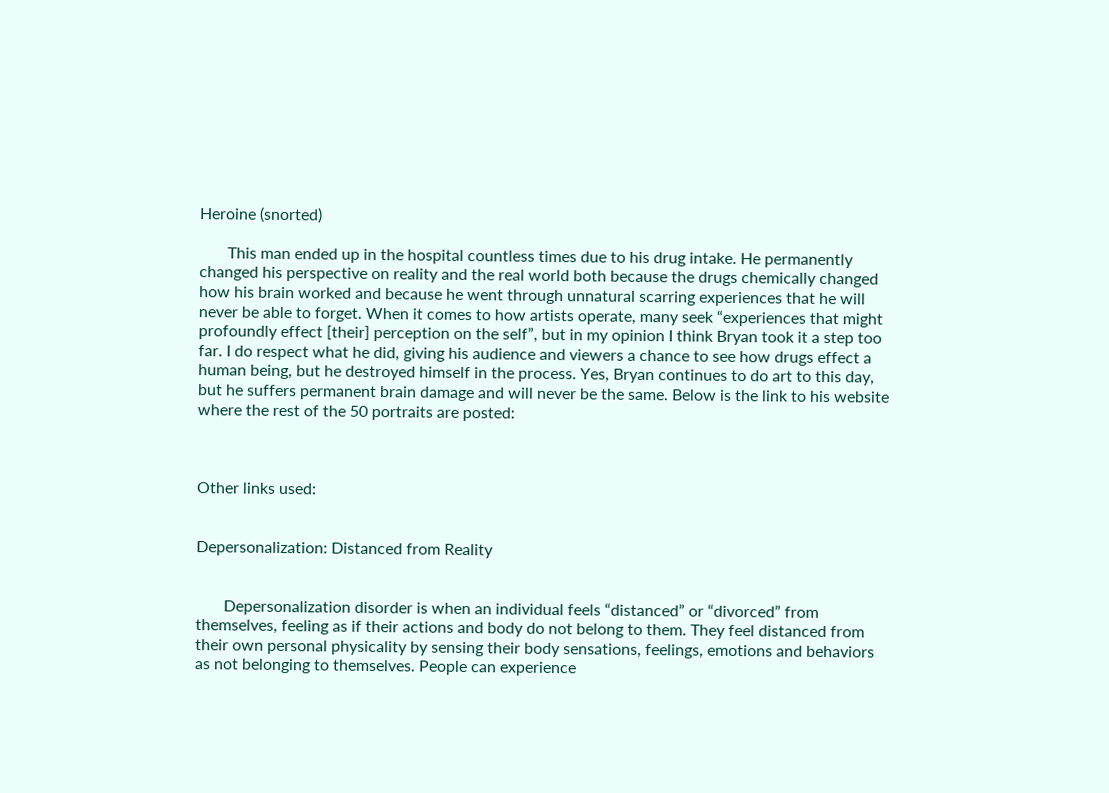Heroine (snorted)

       This man ended up in the hospital countless times due to his drug intake. He permanently changed his perspective on reality and the real world both because the drugs chemically changed how his brain worked and because he went through unnatural scarring experiences that he will never be able to forget. When it comes to how artists operate, many seek “experiences that might profoundly effect [their] perception on the self”, but in my opinion I think Bryan took it a step too far. I do respect what he did, giving his audience and viewers a chance to see how drugs effect a human being, but he destroyed himself in the process. Yes, Bryan continues to do art to this day, but he suffers permanent brain damage and will never be the same. Below is the link to his website where the rest of the 50 portraits are posted:



Other links used:


Depersonalization: Distanced from Reality


       Depersonalization disorder is when an individual feels “distanced” or “divorced” from themselves, feeling as if their actions and body do not belong to them. They feel distanced from their own personal physicality by sensing their body sensations, feelings, emotions and behaviors as not belonging to themselves. People can experience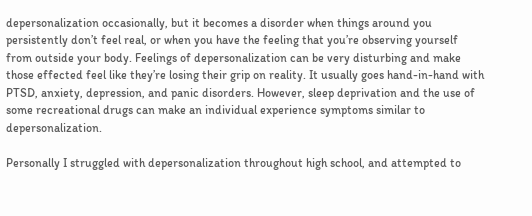depersonalization occasionally, but it becomes a disorder when things around you persistently don’t feel real, or when you have the feeling that you’re observing yourself from outside your body. Feelings of depersonalization can be very disturbing and make those effected feel like they’re losing their grip on reality. It usually goes hand-in-hand with PTSD, anxiety, depression, and panic disorders. However, sleep deprivation and the use of some recreational drugs can make an individual experience symptoms similar to depersonalization.

Personally I struggled with depersonalization throughout high school, and attempted to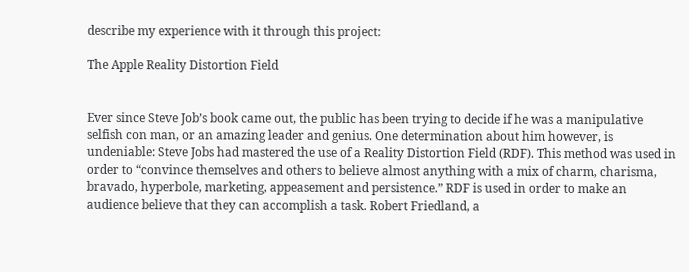describe my experience with it through this project:

The Apple Reality Distortion Field


Ever since Steve Job’s book came out, the public has been trying to decide if he was a manipulative selfish con man, or an amazing leader and genius. One determination about him however, is undeniable: Steve Jobs had mastered the use of a Reality Distortion Field (RDF). This method was used in order to “convince themselves and others to believe almost anything with a mix of charm, charisma, bravado, hyperbole, marketing, appeasement and persistence.” RDF is used in order to make an audience believe that they can accomplish a task. Robert Friedland, a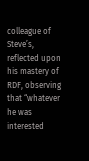colleague of Steve’s, reflected upon his mastery of RDF, observing that “whatever he was interested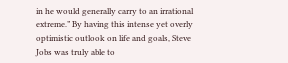in he would generally carry to an irrational extreme.” By having this intense yet overly optimistic outlook on life and goals, Steve Jobs was truly able to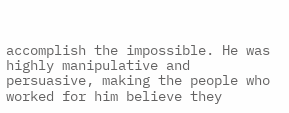accomplish the impossible. He was highly manipulative and persuasive, making the people who worked for him believe they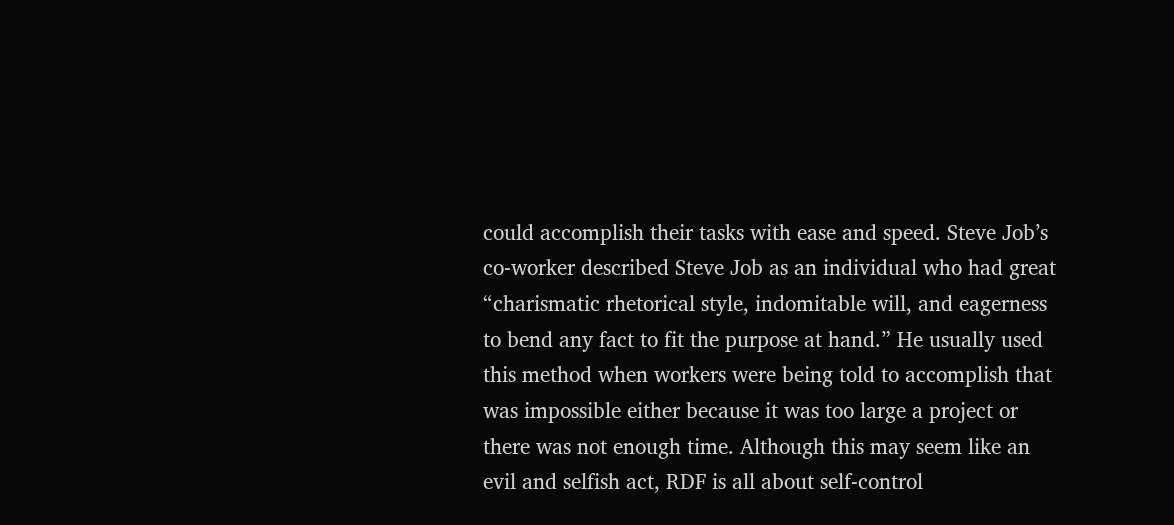could accomplish their tasks with ease and speed. Steve Job’s co-worker described Steve Job as an individual who had great “charismatic rhetorical style, indomitable will, and eagerness to bend any fact to fit the purpose at hand.” He usually used this method when workers were being told to accomplish that was impossible either because it was too large a project or there was not enough time. Although this may seem like an evil and selfish act, RDF is all about self-control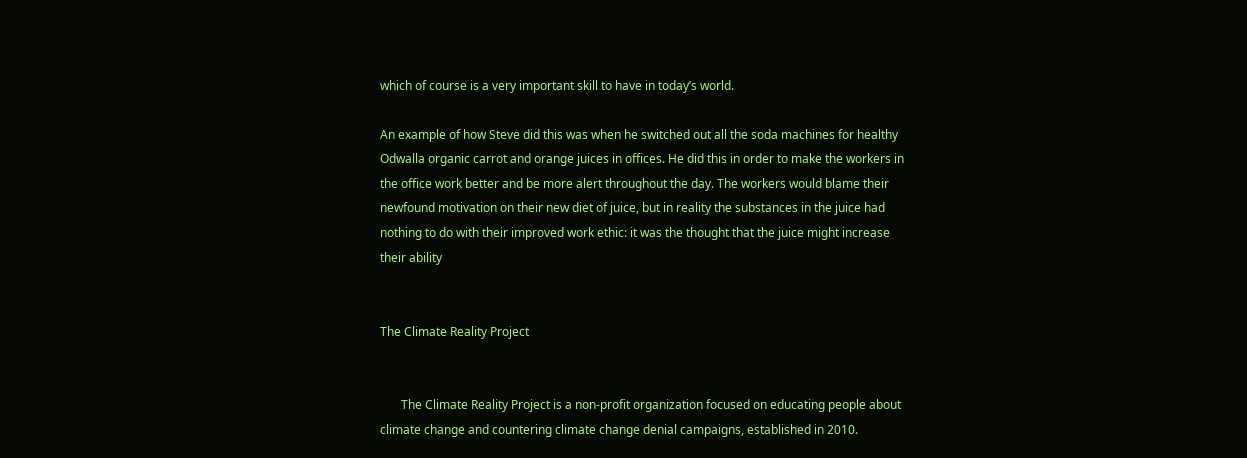which of course is a very important skill to have in today’s world.

An example of how Steve did this was when he switched out all the soda machines for healthy Odwalla organic carrot and orange juices in offices. He did this in order to make the workers in the office work better and be more alert throughout the day. The workers would blame their newfound motivation on their new diet of juice, but in reality the substances in the juice had nothing to do with their improved work ethic: it was the thought that the juice might increase their ability


The Climate Reality Project


       The Climate Reality Project is a non-profit organization focused on educating people about climate change and countering climate change denial campaigns, established in 2010.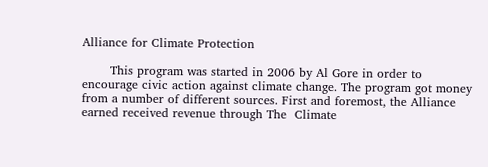Alliance for Climate Protection

       This program was started in 2006 by Al Gore in order to encourage civic action against climate change. The program got money from a number of different sources. First and foremost, the Alliance earned received revenue through The  Climate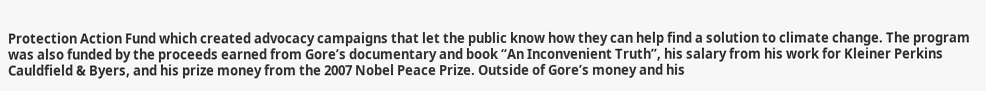Protection Action Fund which created advocacy campaigns that let the public know how they can help find a solution to climate change. The program was also funded by the proceeds earned from Gore’s documentary and book “An Inconvenient Truth”, his salary from his work for Kleiner Perkins Cauldfield & Byers, and his prize money from the 2007 Nobel Peace Prize. Outside of Gore’s money and his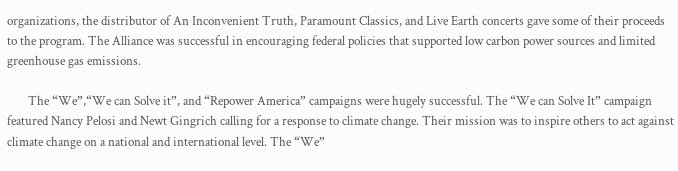organizations, the distributor of An Inconvenient Truth, Paramount Classics, and Live Earth concerts gave some of their proceeds to the program. The Alliance was successful in encouraging federal policies that supported low carbon power sources and limited greenhouse gas emissions.

       The “We”,“We can Solve it”, and “Repower America” campaigns were hugely successful. The “We can Solve It” campaign featured Nancy Pelosi and Newt Gingrich calling for a response to climate change. Their mission was to inspire others to act against climate change on a national and international level. The “We”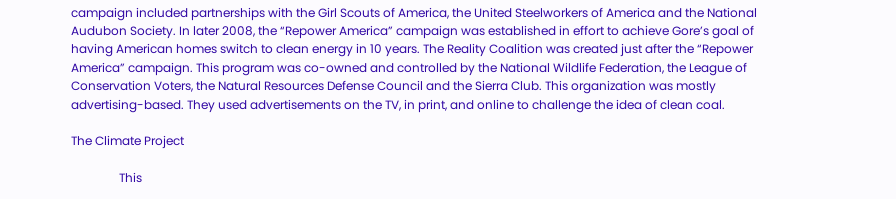campaign included partnerships with the Girl Scouts of America, the United Steelworkers of America and the National Audubon Society. In later 2008, the “Repower America” campaign was established in effort to achieve Gore’s goal of having American homes switch to clean energy in 10 years. The Reality Coalition was created just after the “Repower America” campaign. This program was co-owned and controlled by the National Wildlife Federation, the League of Conservation Voters, the Natural Resources Defense Council and the Sierra Club. This organization was mostly advertising-based. They used advertisements on the TV, in print, and online to challenge the idea of clean coal.

The Climate Project

                This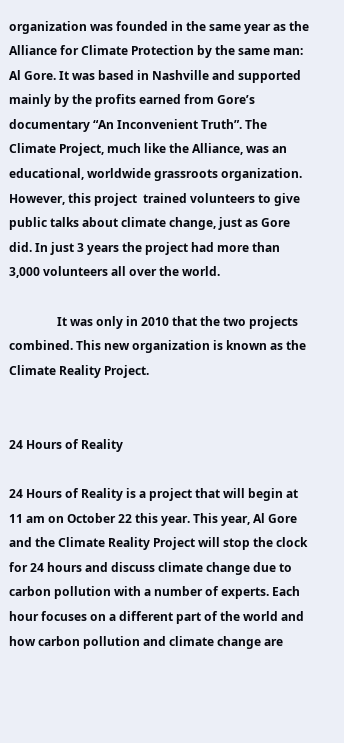organization was founded in the same year as the Alliance for Climate Protection by the same man: Al Gore. It was based in Nashville and supported mainly by the profits earned from Gore’s documentary “An Inconvenient Truth”. The Climate Project, much like the Alliance, was an educational, worldwide grassroots organization. However, this project  trained volunteers to give public talks about climate change, just as Gore did. In just 3 years the project had more than 3,000 volunteers all over the world.

                It was only in 2010 that the two projects combined. This new organization is known as the Climate Reality Project.


24 Hours of Reality

24 Hours of Reality is a project that will begin at 11 am on October 22 this year. This year, Al Gore and the Climate Reality Project will stop the clock for 24 hours and discuss climate change due to carbon pollution with a number of experts. Each hour focuses on a different part of the world and how carbon pollution and climate change are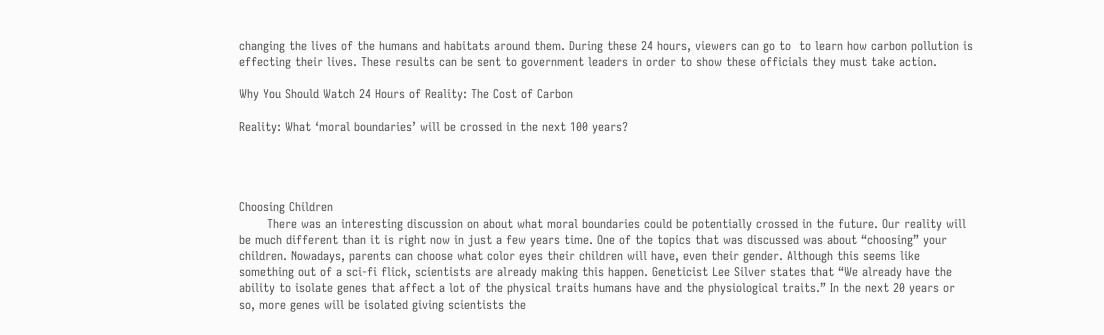changing the lives of the humans and habitats around them. During these 24 hours, viewers can go to  to learn how carbon pollution is effecting their lives. These results can be sent to government leaders in order to show these officials they must take action.

Why You Should Watch 24 Hours of Reality: The Cost of Carbon

Reality: What ‘moral boundaries’ will be crossed in the next 100 years?




Choosing Children
       There was an interesting discussion on about what moral boundaries could be potentially crossed in the future. Our reality will be much different than it is right now in just a few years time. One of the topics that was discussed was about “choosing” your children. Nowadays, parents can choose what color eyes their children will have, even their gender. Although this seems like something out of a sci-fi flick, scientists are already making this happen. Geneticist Lee Silver states that “We already have the ability to isolate genes that affect a lot of the physical traits humans have and the physiological traits.” In the next 20 years or so, more genes will be isolated giving scientists the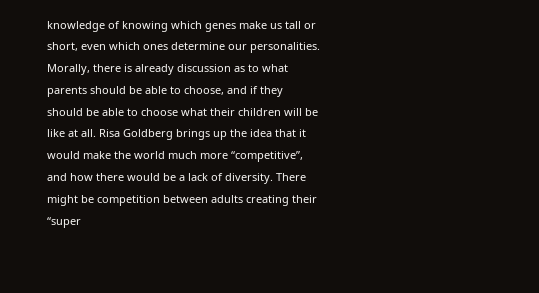knowledge of knowing which genes make us tall or short, even which ones determine our personalities. Morally, there is already discussion as to what parents should be able to choose, and if they should be able to choose what their children will be like at all. Risa Goldberg brings up the idea that it would make the world much more “competitive”, and how there would be a lack of diversity. There might be competition between adults creating their “super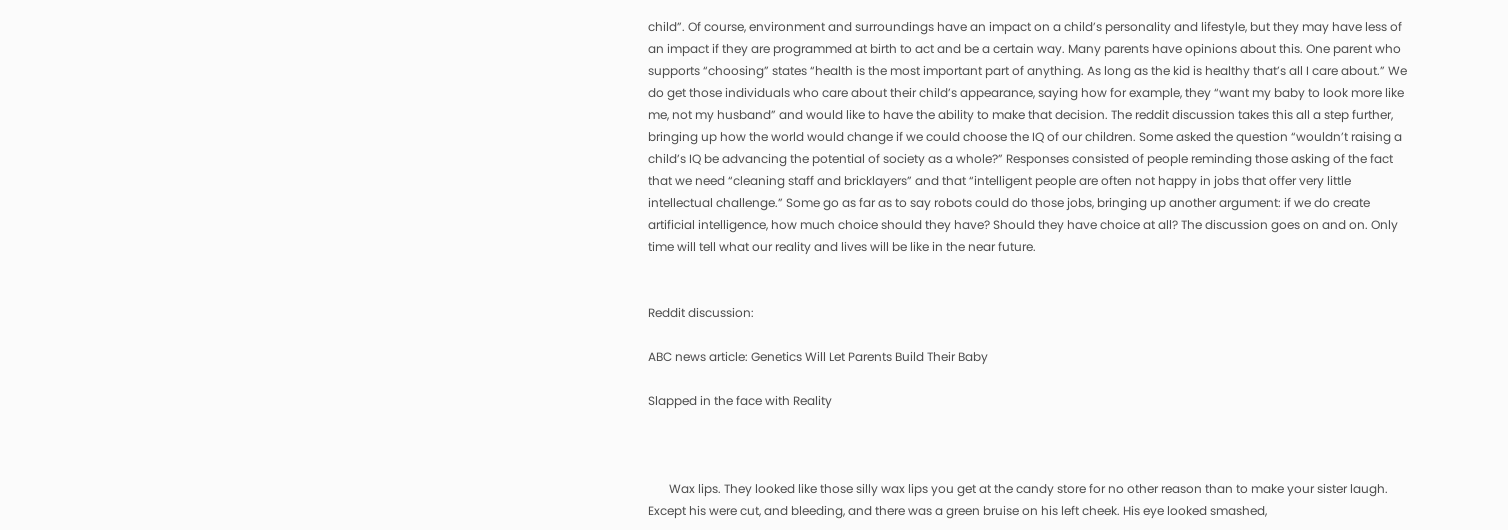child”. Of course, environment and surroundings have an impact on a child’s personality and lifestyle, but they may have less of an impact if they are programmed at birth to act and be a certain way. Many parents have opinions about this. One parent who supports “choosing” states “health is the most important part of anything. As long as the kid is healthy that’s all I care about.” We do get those individuals who care about their child’s appearance, saying how for example, they “want my baby to look more like me, not my husband” and would like to have the ability to make that decision. The reddit discussion takes this all a step further, bringing up how the world would change if we could choose the IQ of our children. Some asked the question “wouldn’t raising a child’s IQ be advancing the potential of society as a whole?” Responses consisted of people reminding those asking of the fact that we need “cleaning staff and bricklayers” and that “intelligent people are often not happy in jobs that offer very little intellectual challenge.” Some go as far as to say robots could do those jobs, bringing up another argument: if we do create artificial intelligence, how much choice should they have? Should they have choice at all? The discussion goes on and on. Only time will tell what our reality and lives will be like in the near future.


Reddit discussion:

ABC news article: Genetics Will Let Parents Build Their Baby

Slapped in the face with Reality



       Wax lips. They looked like those silly wax lips you get at the candy store for no other reason than to make your sister laugh. Except his were cut, and bleeding, and there was a green bruise on his left cheek. His eye looked smashed,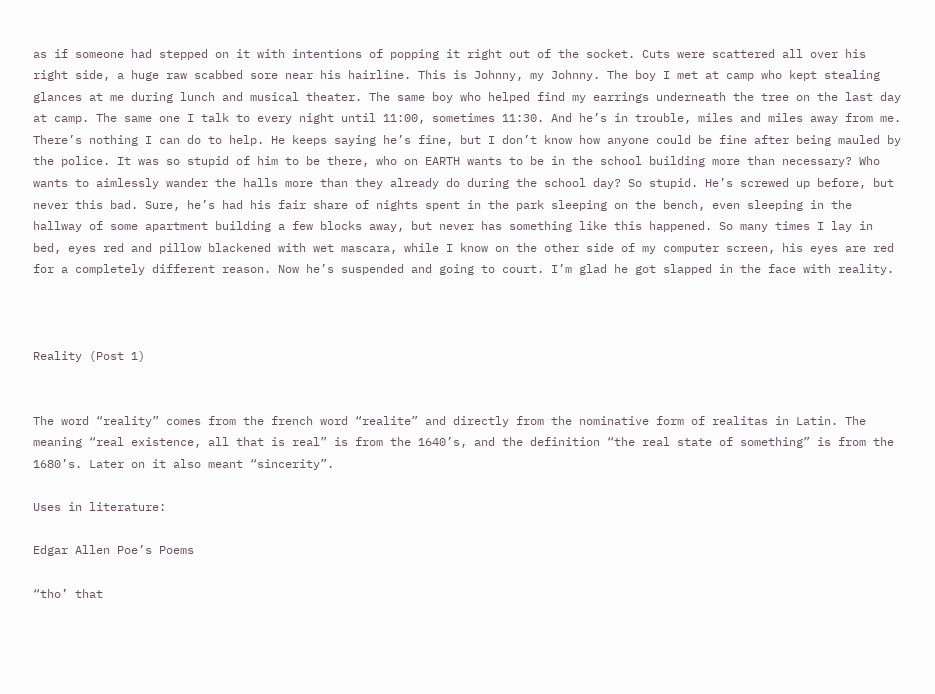as if someone had stepped on it with intentions of popping it right out of the socket. Cuts were scattered all over his right side, a huge raw scabbed sore near his hairline. This is Johnny, my Johnny. The boy I met at camp who kept stealing glances at me during lunch and musical theater. The same boy who helped find my earrings underneath the tree on the last day at camp. The same one I talk to every night until 11:00, sometimes 11:30. And he’s in trouble, miles and miles away from me. There’s nothing I can do to help. He keeps saying he’s fine, but I don’t know how anyone could be fine after being mauled by the police. It was so stupid of him to be there, who on EARTH wants to be in the school building more than necessary? Who wants to aimlessly wander the halls more than they already do during the school day? So stupid. He’s screwed up before, but never this bad. Sure, he’s had his fair share of nights spent in the park sleeping on the bench, even sleeping in the hallway of some apartment building a few blocks away, but never has something like this happened. So many times I lay in bed, eyes red and pillow blackened with wet mascara, while I know on the other side of my computer screen, his eyes are red for a completely different reason. Now he’s suspended and going to court. I’m glad he got slapped in the face with reality.



Reality (Post 1)


The word “reality” comes from the french word “realite” and directly from the nominative form of realitas in Latin. The meaning “real existence, all that is real” is from the 1640’s, and the definition “the real state of something” is from the 1680’s. Later on it also meant “sincerity”.

Uses in literature:

Edgar Allen Poe’s Poems

“tho’ that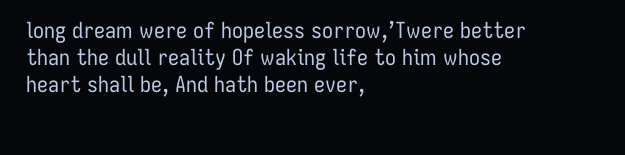long dream were of hopeless sorrow,’Twere better than the dull reality Of waking life to him whose heart shall be, And hath been ever,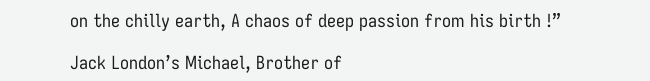on the chilly earth, A chaos of deep passion from his birth !”

Jack London’s Michael, Brother of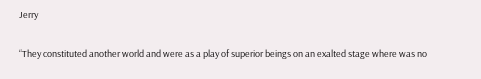Jerry

“They constituted another world and were as a play of superior beings on an exalted stage where was no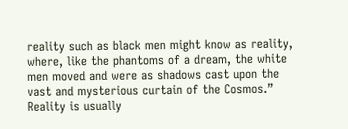reality such as black men might know as reality, where, like the phantoms of a dream, the white men moved and were as shadows cast upon the vast and mysterious curtain of the Cosmos.”
Reality is usually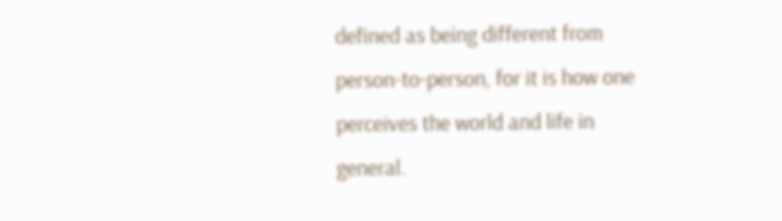defined as being different from person-to-person, for it is how one perceives the world and life in general.